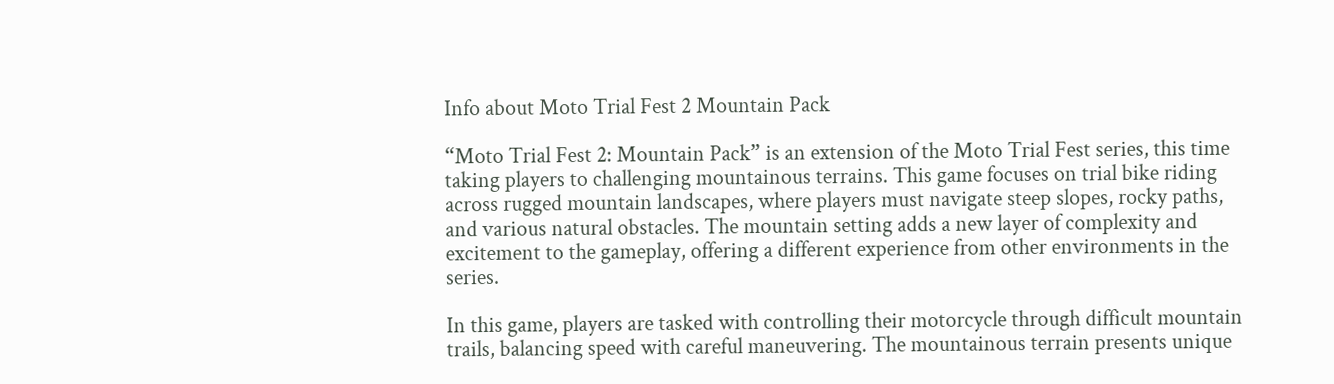Info about Moto Trial Fest 2 Mountain Pack

“Moto Trial Fest 2: Mountain Pack” is an extension of the Moto Trial Fest series, this time taking players to challenging mountainous terrains. This game focuses on trial bike riding across rugged mountain landscapes, where players must navigate steep slopes, rocky paths, and various natural obstacles. The mountain setting adds a new layer of complexity and excitement to the gameplay, offering a different experience from other environments in the series.

In this game, players are tasked with controlling their motorcycle through difficult mountain trails, balancing speed with careful maneuvering. The mountainous terrain presents unique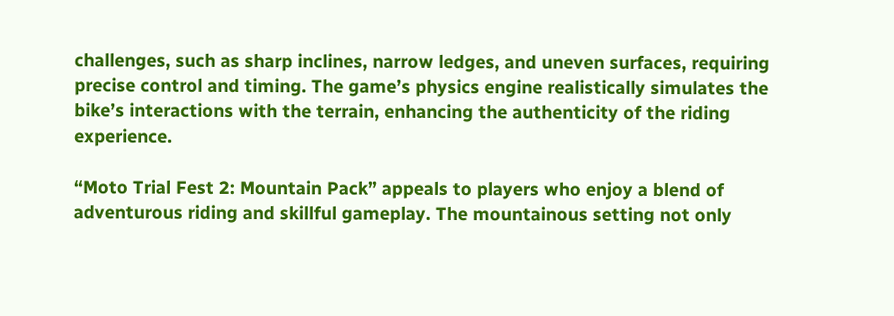challenges, such as sharp inclines, narrow ledges, and uneven surfaces, requiring precise control and timing. The game’s physics engine realistically simulates the bike’s interactions with the terrain, enhancing the authenticity of the riding experience.

“Moto Trial Fest 2: Mountain Pack” appeals to players who enjoy a blend of adventurous riding and skillful gameplay. The mountainous setting not only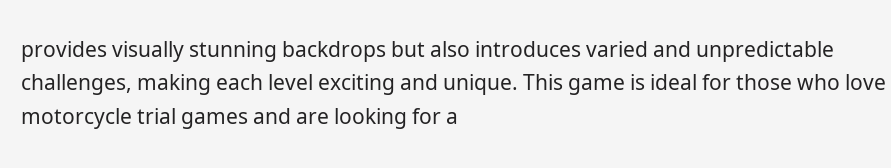provides visually stunning backdrops but also introduces varied and unpredictable challenges, making each level exciting and unique. This game is ideal for those who love motorcycle trial games and are looking for a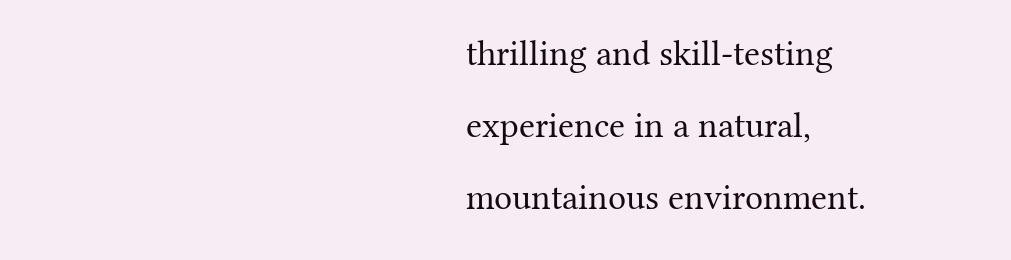thrilling and skill-testing experience in a natural, mountainous environment.